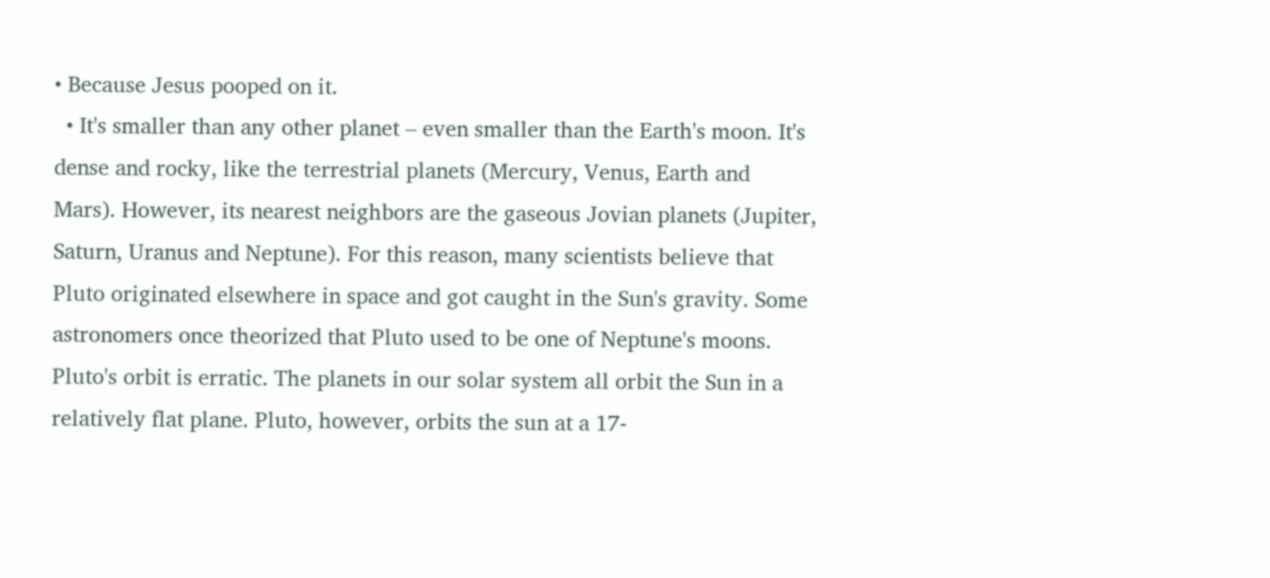• Because Jesus pooped on it.
  • It's smaller than any other planet – even smaller than the Earth's moon. It's dense and rocky, like the terrestrial planets (Mercury, Venus, Earth and Mars). However, its nearest neighbors are the gaseous Jovian planets (Jupiter, Saturn, Uranus and Neptune). For this reason, many scientists believe that Pluto originated elsewhere in space and got caught in the Sun's gravity. Some astronomers once theorized that Pluto used to be one of Neptune's moons. Pluto's orbit is erratic. The planets in our solar system all orbit the Sun in a relatively flat plane. Pluto, however, orbits the sun at a 17-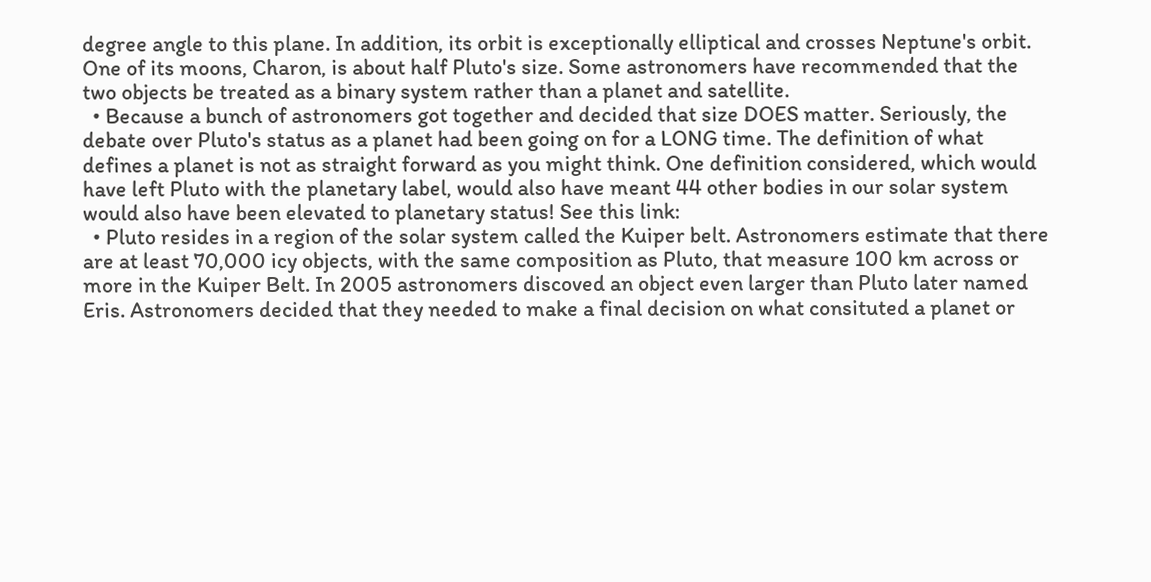degree angle to this plane. In addition, its orbit is exceptionally elliptical and crosses Neptune's orbit. One of its moons, Charon, is about half Pluto's size. Some astronomers have recommended that the two objects be treated as a binary system rather than a planet and satellite.
  • Because a bunch of astronomers got together and decided that size DOES matter. Seriously, the debate over Pluto's status as a planet had been going on for a LONG time. The definition of what defines a planet is not as straight forward as you might think. One definition considered, which would have left Pluto with the planetary label, would also have meant 44 other bodies in our solar system would also have been elevated to planetary status! See this link:
  • Pluto resides in a region of the solar system called the Kuiper belt. Astronomers estimate that there are at least 70,000 icy objects, with the same composition as Pluto, that measure 100 km across or more in the Kuiper Belt. In 2005 astronomers discoved an object even larger than Pluto later named Eris. Astronomers decided that they needed to make a final decision on what consituted a planet or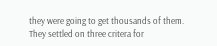they were going to get thousands of them. They settled on three critera for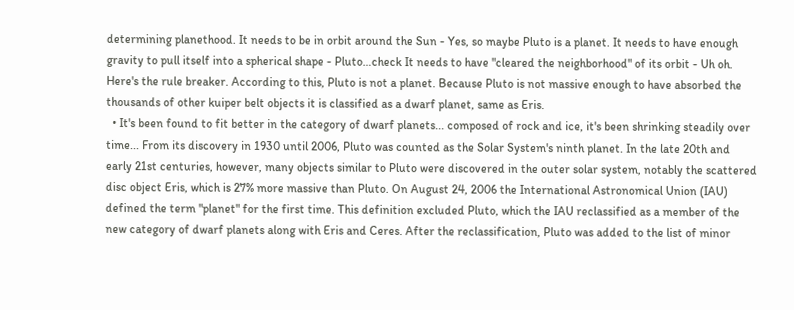determining planethood. It needs to be in orbit around the Sun - Yes, so maybe Pluto is a planet. It needs to have enough gravity to pull itself into a spherical shape - Pluto…check It needs to have "cleared the neighborhood" of its orbit - Uh oh. Here's the rule breaker. According to this, Pluto is not a planet. Because Pluto is not massive enough to have absorbed the thousands of other kuiper belt objects it is classified as a dwarf planet, same as Eris.
  • It's been found to fit better in the category of dwarf planets... composed of rock and ice, it's been shrinking steadily over time... From its discovery in 1930 until 2006, Pluto was counted as the Solar System's ninth planet. In the late 20th and early 21st centuries, however, many objects similar to Pluto were discovered in the outer solar system, notably the scattered disc object Eris, which is 27% more massive than Pluto. On August 24, 2006 the International Astronomical Union (IAU) defined the term "planet" for the first time. This definition excluded Pluto, which the IAU reclassified as a member of the new category of dwarf planets along with Eris and Ceres. After the reclassification, Pluto was added to the list of minor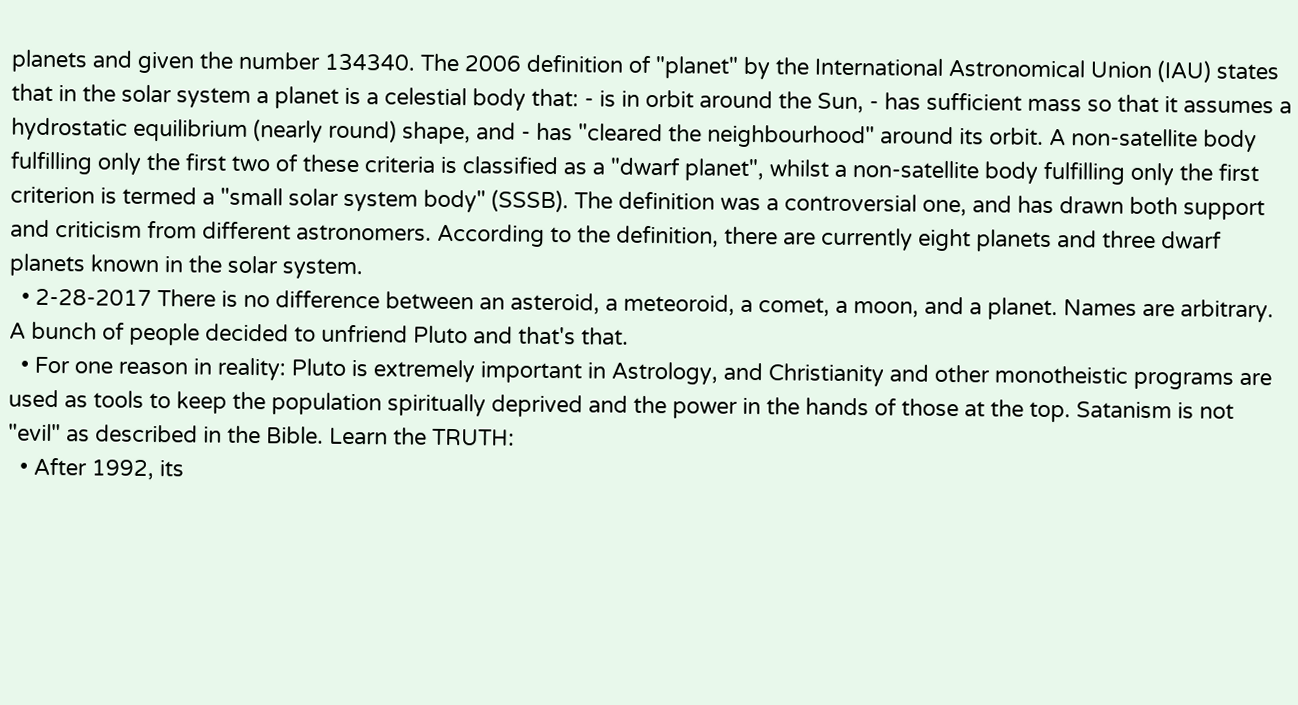planets and given the number 134340. The 2006 definition of "planet" by the International Astronomical Union (IAU) states that in the solar system a planet is a celestial body that: - is in orbit around the Sun, - has sufficient mass so that it assumes a hydrostatic equilibrium (nearly round) shape, and - has "cleared the neighbourhood" around its orbit. A non-satellite body fulfilling only the first two of these criteria is classified as a "dwarf planet", whilst a non-satellite body fulfilling only the first criterion is termed a "small solar system body" (SSSB). The definition was a controversial one, and has drawn both support and criticism from different astronomers. According to the definition, there are currently eight planets and three dwarf planets known in the solar system.
  • 2-28-2017 There is no difference between an asteroid, a meteoroid, a comet, a moon, and a planet. Names are arbitrary. A bunch of people decided to unfriend Pluto and that's that.
  • For one reason in reality: Pluto is extremely important in Astrology, and Christianity and other monotheistic programs are used as tools to keep the population spiritually deprived and the power in the hands of those at the top. Satanism is not "evil" as described in the Bible. Learn the TRUTH:
  • After 1992, its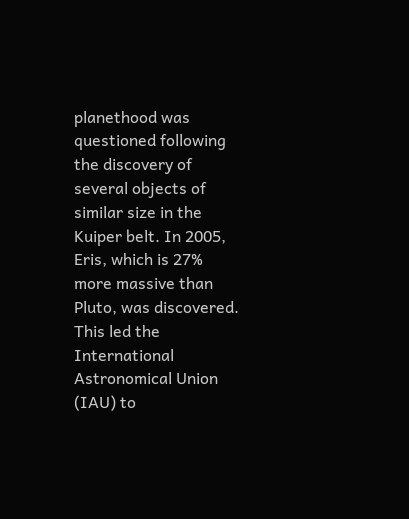planethood was questioned following the discovery of several objects of similar size in the Kuiper belt. In 2005, Eris, which is 27% more massive than Pluto, was discovered. This led the International Astronomical Union (IAU) to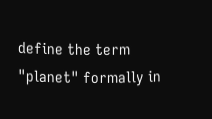define the term "planet" formally in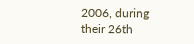2006, during their 26th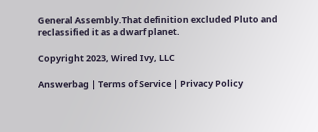General Assembly.That definition excluded Pluto and reclassified it as a dwarf planet.

Copyright 2023, Wired Ivy, LLC

Answerbag | Terms of Service | Privacy Policy